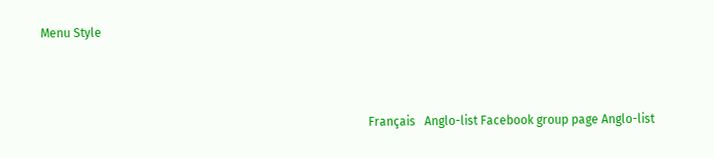Menu Style



                                                                                                             Français   Anglo-list Facebook group page Anglo-list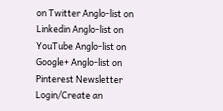on Twitter Anglo-list on Linkedin Anglo-list on YouTube Anglo-list on Google+ Anglo-list on Pinterest Newsletter  Login/Create an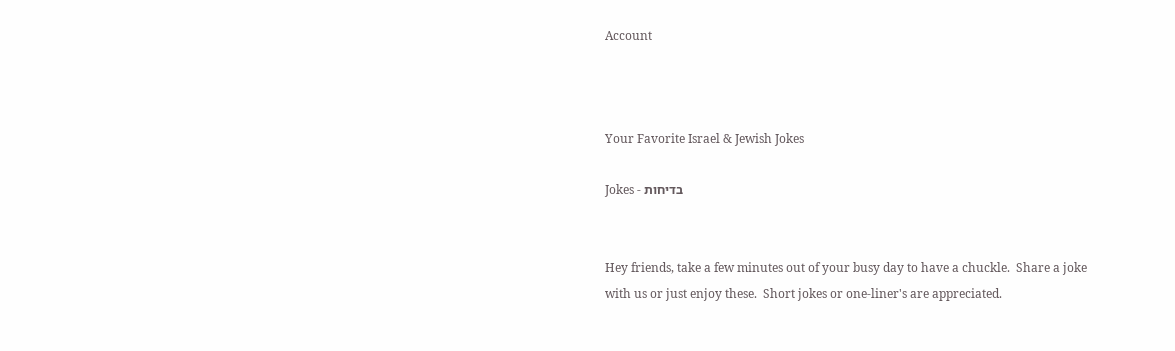Account



Your Favorite Israel & Jewish Jokes

Jokes - בדיחות


Hey friends, take a few minutes out of your busy day to have a chuckle.  Share a joke with us or just enjoy these.  Short jokes or one-liner's are appreciated.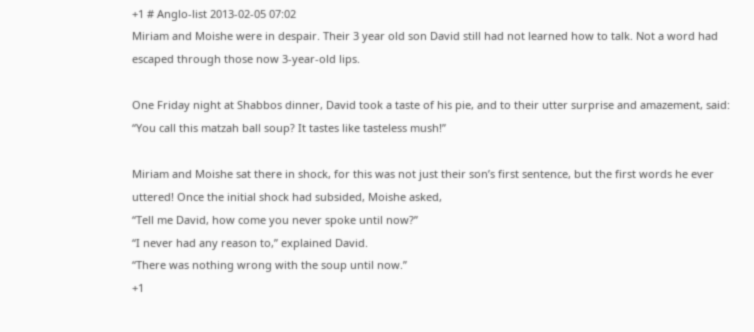+1 # Anglo-list 2013-02-05 07:02
Miriam and Moishe were in despair. Their 3 year old son David still had not learned how to talk. Not a word had escaped through those now 3-year-old lips.

One Friday night at Shabbos dinner, David took a taste of his pie, and to their utter surprise and amazement, said: “You call this matzah ball soup? It tastes like tasteless mush!”

Miriam and Moishe sat there in shock, for this was not just their son’s first sentence, but the first words he ever uttered! Once the initial shock had subsided, Moishe asked,
“Tell me David, how come you never spoke until now?”
“I never had any reason to,” explained David.
“There was nothing wrong with the soup until now.”
+1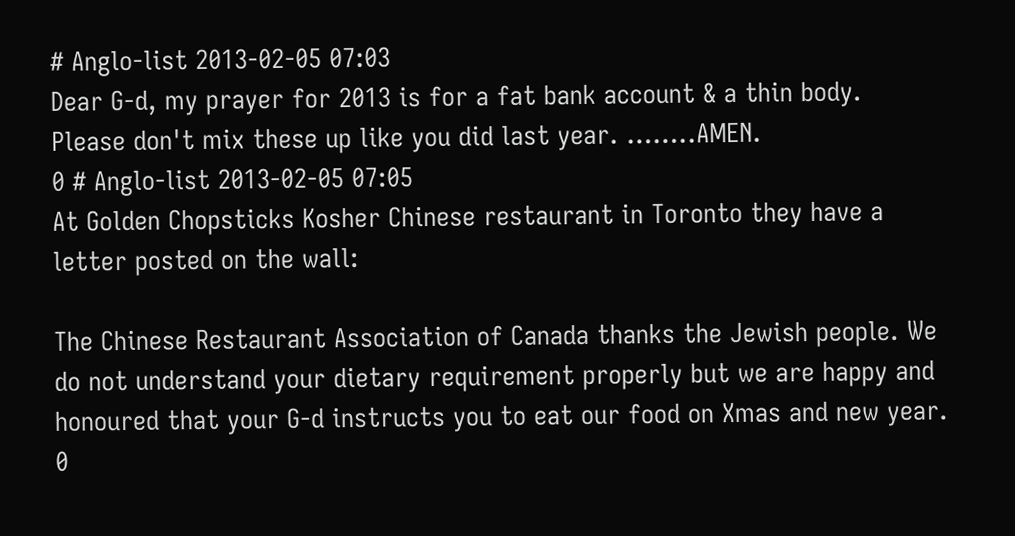# Anglo-list 2013-02-05 07:03
Dear G-d, my prayer for 2013 is for a fat bank account & a thin body.
Please don't mix these up like you did last year. ……..AMEN.
0 # Anglo-list 2013-02-05 07:05
At Golden Chopsticks Kosher Chinese restaurant in Toronto they have a letter posted on the wall:

The Chinese Restaurant Association of Canada thanks the Jewish people. We do not understand your dietary requirement properly but we are happy and honoured that your G-d instructs you to eat our food on Xmas and new year.
0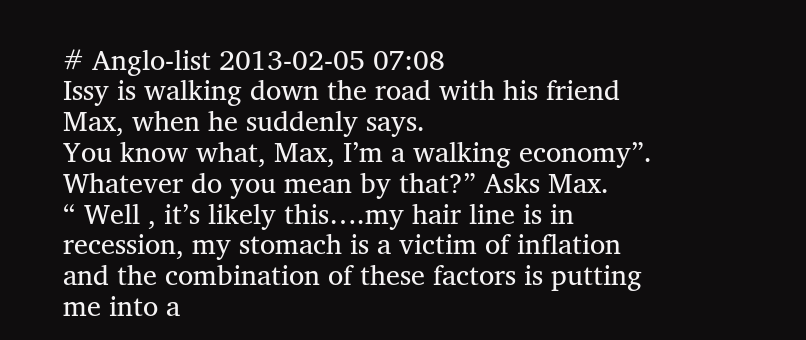# Anglo-list 2013-02-05 07:08
Issy is walking down the road with his friend Max, when he suddenly says.
You know what, Max, I’m a walking economy”.
Whatever do you mean by that?” Asks Max.
“ Well , it’s likely this….my hair line is in recession, my stomach is a victim of inflation and the combination of these factors is putting me into a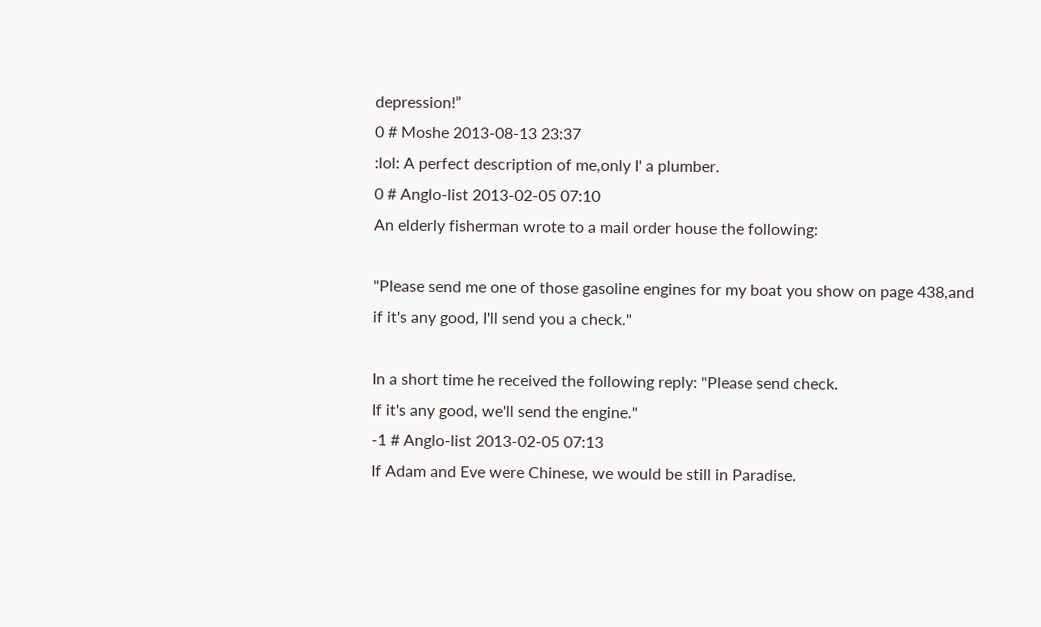depression!”
0 # Moshe 2013-08-13 23:37
:lol: A perfect description of me,only I' a plumber.
0 # Anglo-list 2013-02-05 07:10
An elderly fisherman wrote to a mail order house the following:

"Please send me one of those gasoline engines for my boat you show on page 438,and if it's any good, I'll send you a check."

In a short time he received the following reply: "Please send check.
If it's any good, we'll send the engine."
-1 # Anglo-list 2013-02-05 07:13
If Adam and Eve were Chinese, we would be still in Paradise.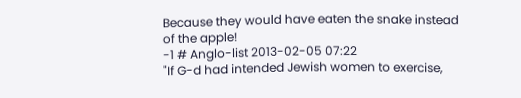Because they would have eaten the snake instead of the apple!
-1 # Anglo-list 2013-02-05 07:22
"If G-d had intended Jewish women to exercise,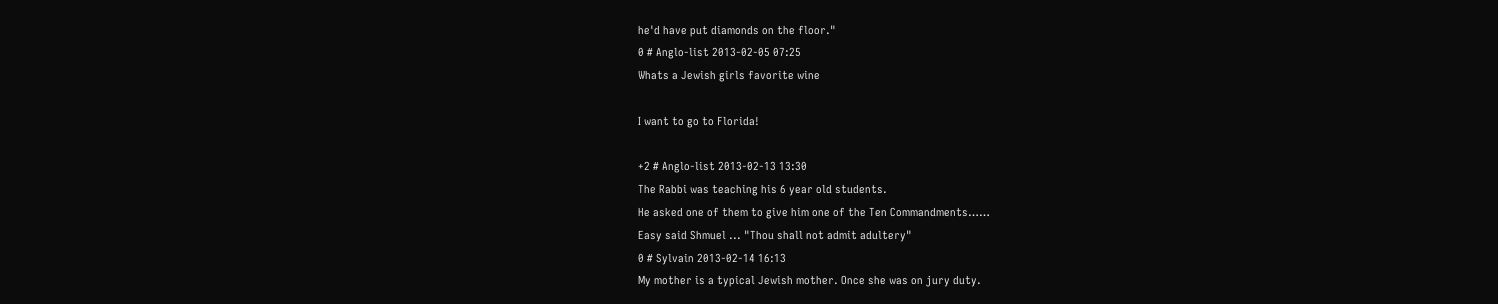he'd have put diamonds on the floor."
0 # Anglo-list 2013-02-05 07:25
Whats a Jewish girls favorite wine

I want to go to Florida!

+2 # Anglo-list 2013-02-13 13:30
The Rabbi was teaching his 6 year old students.
He asked one of them to give him one of the Ten Commandments……
Easy said Shmuel ... "Thou shall not admit adultery"
0 # Sylvain 2013-02-14 16:13
My mother is a typical Jewish mother. Once she was on jury duty.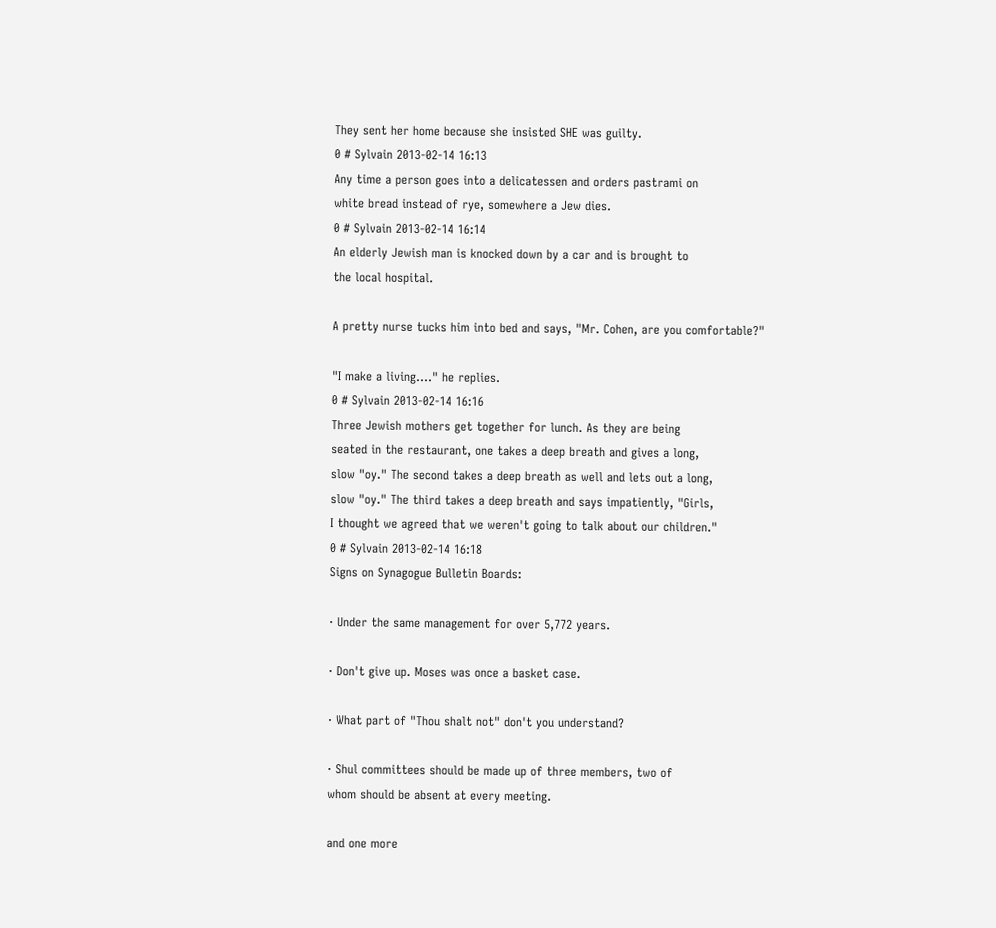They sent her home because she insisted SHE was guilty.
0 # Sylvain 2013-02-14 16:13
Any time a person goes into a delicatessen and orders pastrami on
white bread instead of rye, somewhere a Jew dies.
0 # Sylvain 2013-02-14 16:14
An elderly Jewish man is knocked down by a car and is brought to
the local hospital.

A pretty nurse tucks him into bed and says, "Mr. Cohen, are you comfortable?"

"I make a living...." he replies.
0 # Sylvain 2013-02-14 16:16
Three Jewish mothers get together for lunch. As they are being
seated in the restaurant, one takes a deep breath and gives a long,
slow "oy." The second takes a deep breath as well and lets out a long,
slow "oy." The third takes a deep breath and says impatiently, "Girls,
I thought we agreed that we weren't going to talk about our children."
0 # Sylvain 2013-02-14 16:18
Signs on Synagogue Bulletin Boards:

· Under the same management for over 5,772 years.

· Don't give up. Moses was once a basket case.

· What part of "Thou shalt not" don't you understand?

· Shul committees should be made up of three members, two of
whom should be absent at every meeting.

and one more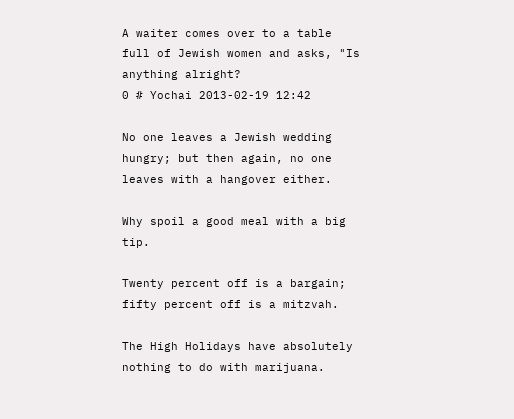A waiter comes over to a table full of Jewish women and asks, "Is anything alright?
0 # Yochai 2013-02-19 12:42

No one leaves a Jewish wedding hungry; but then again, no one leaves with a hangover either.

Why spoil a good meal with a big tip.

Twenty percent off is a bargain; fifty percent off is a mitzvah.

The High Holidays have absolutely nothing to do with marijuana.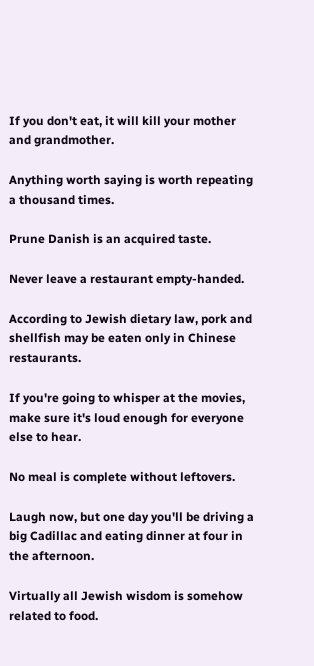If you don't eat, it will kill your mother and grandmother.

Anything worth saying is worth repeating a thousand times.

Prune Danish is an acquired taste.

Never leave a restaurant empty-handed.

According to Jewish dietary law, pork and shellfish may be eaten only in Chinese restaurants.

If you're going to whisper at the movies, make sure it's loud enough for everyone else to hear.

No meal is complete without leftovers.

Laugh now, but one day you'll be driving a big Cadillac and eating dinner at four in the afternoon.

Virtually all Jewish wisdom is somehow related to food.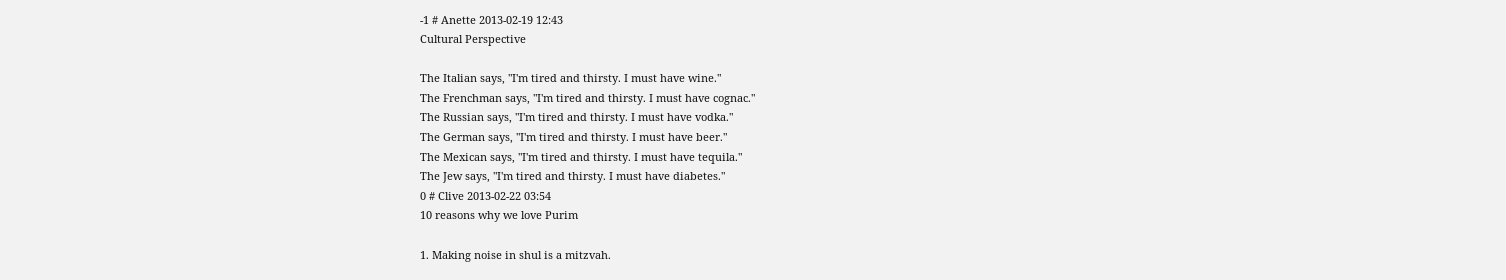-1 # Anette 2013-02-19 12:43
Cultural Perspective

The Italian says, "I'm tired and thirsty. I must have wine."
The Frenchman says, "I'm tired and thirsty. I must have cognac."
The Russian says, "I'm tired and thirsty. I must have vodka."
The German says, "I'm tired and thirsty. I must have beer."
The Mexican says, "I'm tired and thirsty. I must have tequila."
The Jew says, "I'm tired and thirsty. I must have diabetes."
0 # Clive 2013-02-22 03:54
10 reasons why we love Purim

1. Making noise in shul is a mitzvah.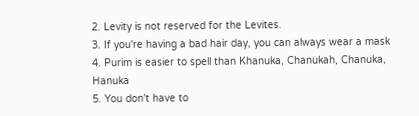2. Levity is not reserved for the Levites.
3. If you're having a bad hair day, you can always wear a mask
4. Purim is easier to spell than Khanuka, Chanukah, Chanuka, Hanuka
5. You don't have to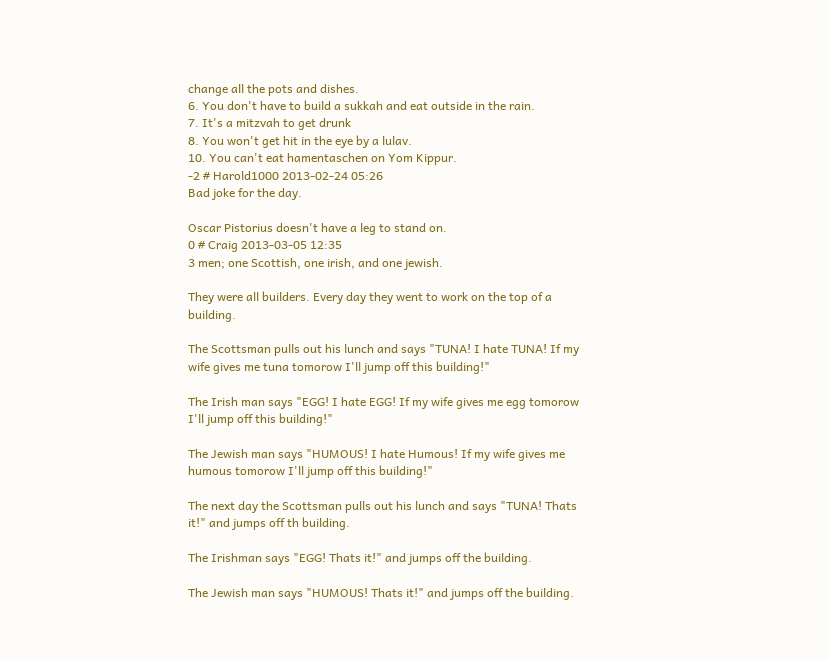change all the pots and dishes.
6. You don't have to build a sukkah and eat outside in the rain.
7. It's a mitzvah to get drunk
8. You won't get hit in the eye by a lulav.
10. You can't eat hamentaschen on Yom Kippur.
-2 # Harold1000 2013-02-24 05:26
Bad joke for the day.

Oscar Pistorius doesn't have a leg to stand on.
0 # Craig 2013-03-05 12:35
3 men; one Scottish, one irish, and one jewish.

They were all builders. Every day they went to work on the top of a building.

The Scottsman pulls out his lunch and says "TUNA! I hate TUNA! If my wife gives me tuna tomorow I'll jump off this building!"

The Irish man says "EGG! I hate EGG! If my wife gives me egg tomorow I'll jump off this building!"

The Jewish man says "HUMOUS! I hate Humous! If my wife gives me humous tomorow I'll jump off this building!"

The next day the Scottsman pulls out his lunch and says "TUNA! Thats it!" and jumps off th building.

The Irishman says "EGG! Thats it!" and jumps off the building.

The Jewish man says "HUMOUS! Thats it!" and jumps off the building.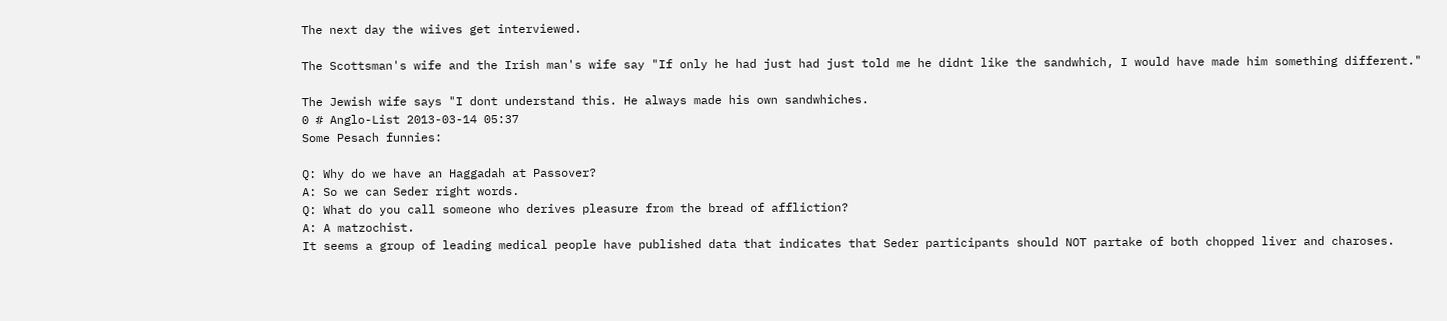The next day the wiives get interviewed.

The Scottsman's wife and the Irish man's wife say "If only he had just had just told me he didnt like the sandwhich, I would have made him something different."

The Jewish wife says "I dont understand this. He always made his own sandwhiches.
0 # Anglo-List 2013-03-14 05:37
Some Pesach funnies:

Q: Why do we have an Haggadah at Passover?
A: So we can Seder right words.
Q: What do you call someone who derives pleasure from the bread of affliction?
A: A matzochist.
It seems a group of leading medical people have published data that indicates that Seder participants should NOT partake of both chopped liver and charoses.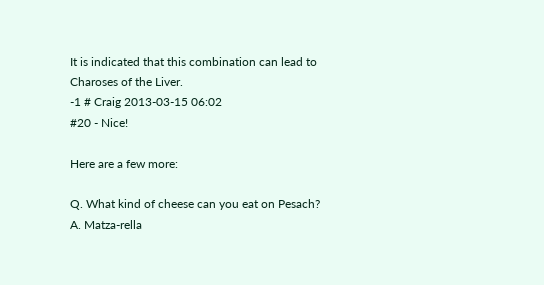It is indicated that this combination can lead to Charoses of the Liver.
-1 # Craig 2013-03-15 06:02
#20 - Nice!

Here are a few more:

Q. What kind of cheese can you eat on Pesach?
A. Matza-rella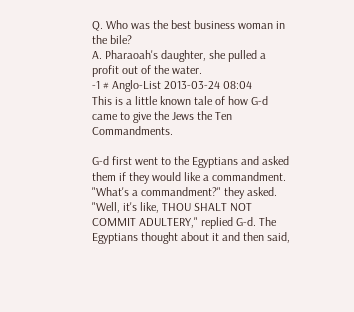Q. Who was the best business woman in the bile?
A. Pharaoah's daughter, she pulled a profit out of the water.
-1 # Anglo-List 2013-03-24 08:04
This is a little known tale of how G-d came to give the Jews the Ten Commandments.

G-d first went to the Egyptians and asked them if they would like a commandment. "What's a commandment?" they asked. "Well, it's like, THOU SHALT NOT COMMIT ADULTERY," replied G-d. The Egyptians thought about it and then said,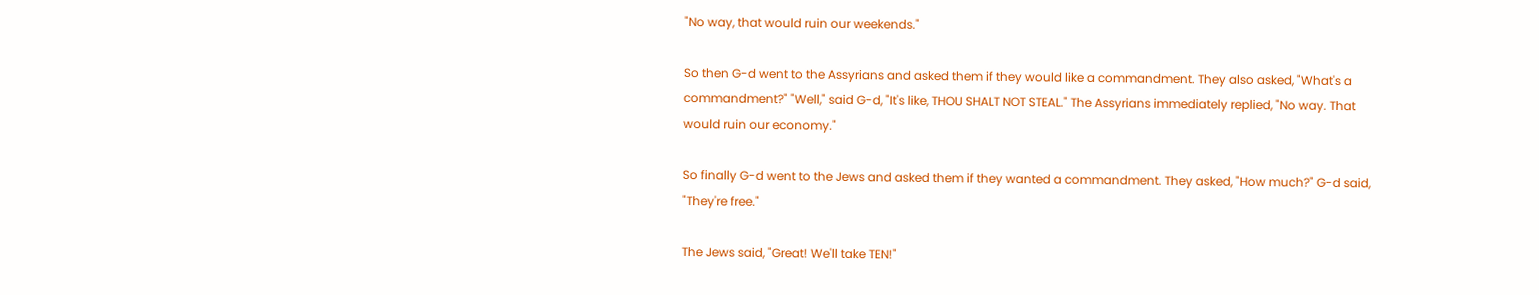"No way, that would ruin our weekends."

So then G-d went to the Assyrians and asked them if they would like a commandment. They also asked, "What's a commandment?" "Well," said G-d, "It's like, THOU SHALT NOT STEAL." The Assyrians immediately replied, "No way. That would ruin our economy."

So finally G-d went to the Jews and asked them if they wanted a commandment. They asked, "How much?" G-d said, "They're free."

The Jews said, "Great! We'll take TEN!"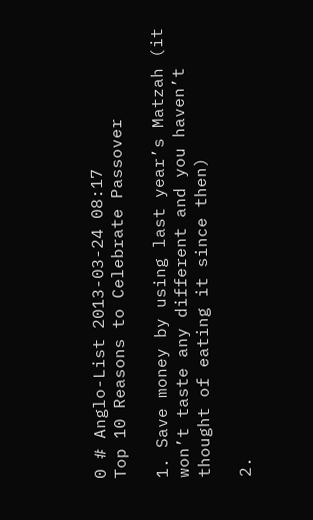0 # Anglo-List 2013-03-24 08:17
Top 10 Reasons to Celebrate Passover

1. Save money by using last year’s Matzah (it won’t taste any different and you haven’t thought of eating it since then)

2.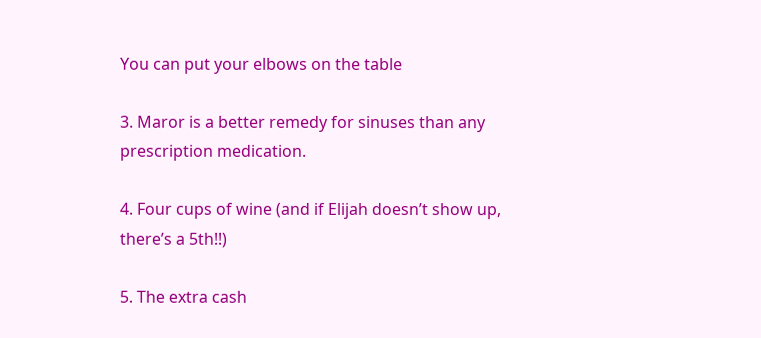You can put your elbows on the table

3. Maror is a better remedy for sinuses than any prescription medication.

4. Four cups of wine (and if Elijah doesn’t show up, there’s a 5th!!)

5. The extra cash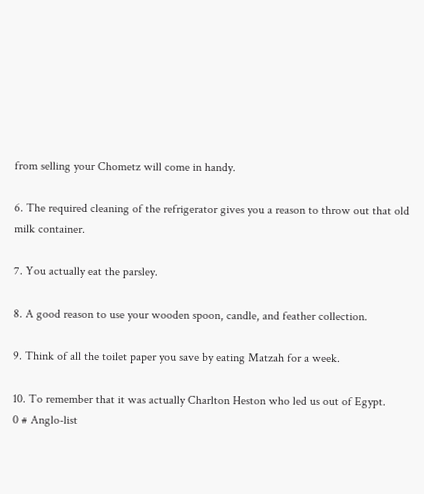from selling your Chometz will come in handy.

6. The required cleaning of the refrigerator gives you a reason to throw out that old milk container.

7. You actually eat the parsley.

8. A good reason to use your wooden spoon, candle, and feather collection.

9. Think of all the toilet paper you save by eating Matzah for a week.

10. To remember that it was actually Charlton Heston who led us out of Egypt.
0 # Anglo-list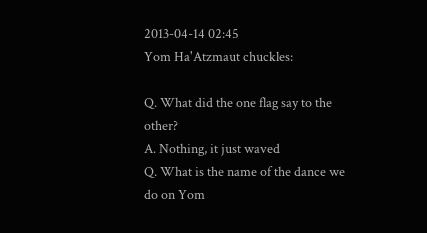2013-04-14 02:45
Yom Ha'Atzmaut chuckles:

Q. What did the one flag say to the other?
A. Nothing, it just waved
Q. What is the name of the dance we do on Yom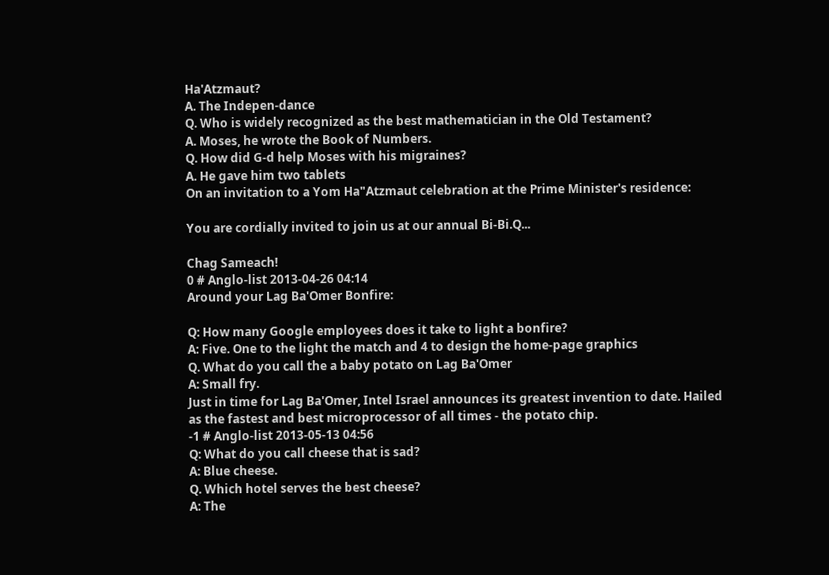Ha'Atzmaut?
A. The Indepen-dance
Q. Who is widely recognized as the best mathematician in the Old Testament?
A. Moses, he wrote the Book of Numbers.
Q. How did G-d help Moses with his migraines?
A. He gave him two tablets
On an invitation to a Yom Ha"Atzmaut celebration at the Prime Minister's residence:

You are cordially invited to join us at our annual Bi-Bi.Q...

Chag Sameach!
0 # Anglo-list 2013-04-26 04:14
Around your Lag Ba'Omer Bonfire:

Q: How many Google employees does it take to light a bonfire?
A: Five. One to the light the match and 4 to design the home-page graphics
Q. What do you call the a baby potato on Lag Ba'Omer
A: Small fry.
Just in time for Lag Ba'Omer, Intel Israel announces its greatest invention to date. Hailed as the fastest and best microprocessor of all times - the potato chip.
-1 # Anglo-list 2013-05-13 04:56
Q: What do you call cheese that is sad?
A: Blue cheese.
Q. Which hotel serves the best cheese?
A: The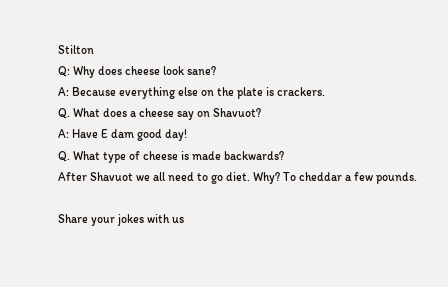Stilton
Q: Why does cheese look sane?
A: Because everything else on the plate is crackers.
Q. What does a cheese say on Shavuot?
A: Have E dam good day!
Q. What type of cheese is made backwards?
After Shavuot we all need to go diet. Why? To cheddar a few pounds.

Share your jokes with us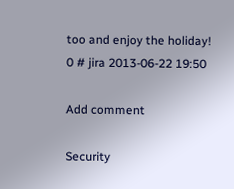too and enjoy the holiday!
0 # jira 2013-06-22 19:50

Add comment

Security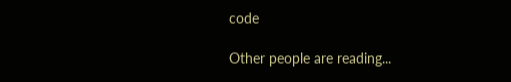code

Other people are reading...